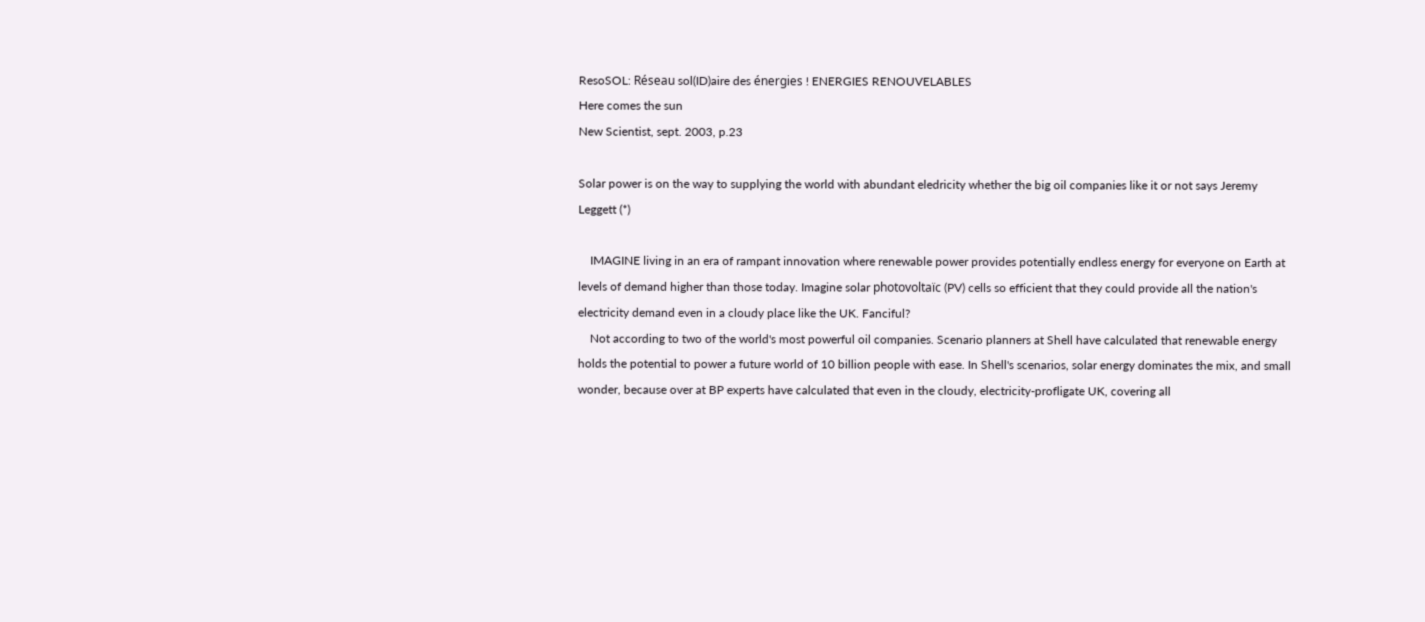ResoSOL: Réseau sol(ID)aire des énergies ! ENERGIES RENOUVELABLES
Here comes the sun
New Scientist, sept. 2003, p.23

Solar power is on the way to supplying the world with abundant eledricity whether the big oil companies like it or not says Jeremy Leggett (*)

    IMAGINE living in an era of rampant innovation where renewable power provides potentially endless energy for everyone on Earth at levels of demand higher than those today. Imagine solar photovoltaïc (PV) cells so efficient that they could provide all the nation's electricity demand even in a cloudy place like the UK. Fanciful?
    Not according to two of the world's most powerful oil companies. Scenario planners at Shell have calculated that renewable energy holds the potential to power a future world of 10 billion people with ease. In Shell's scenarios, solar energy dominates the mix, and small wonder, because over at BP experts have calculated that even in the cloudy, electricity-profligate UK, covering all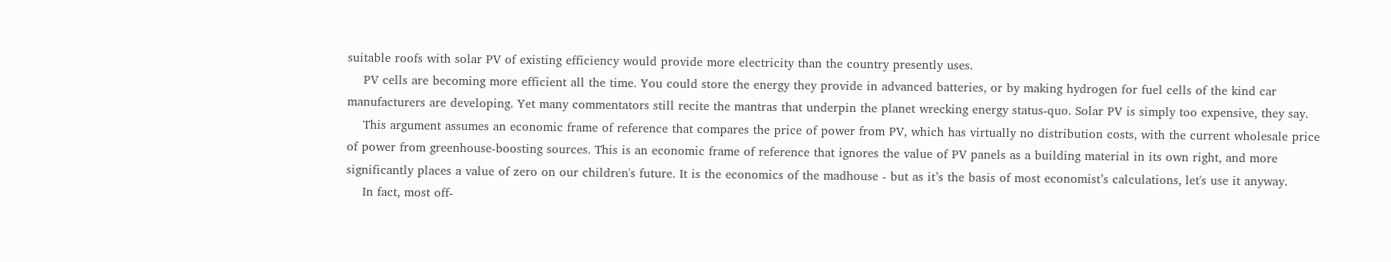suitable roofs with solar PV of existing efficiency would provide more electricity than the country presently uses.
    PV cells are becoming more efficient all the time. You could store the energy they provide in advanced batteries, or by making hydrogen for fuel cells of the kind car manufacturers are developing. Yet many commentators still recite the mantras that underpin the planet wrecking energy status-quo. Solar PV is simply too expensive, they say.
    This argument assumes an economic frame of reference that compares the price of power from PV, which has virtually no distribution costs, with the current wholesale price of power from greenhouse-boosting sources. This is an economic frame of reference that ignores the value of PV panels as a building material in its own right, and more significantly places a value of zero on our children's future. It is the economics of the madhouse - but as it’s the basis of most economist’s calculations, let's use it anyway.
    In fact, most off-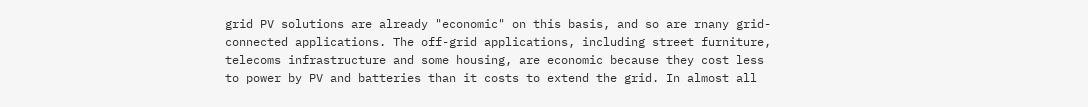grid PV solutions are already "economic" on this basis, and so are rnany grid-connected applications. The off-grid applications, including street furniture, telecoms infrastructure and some housing, are economic because they cost less to power by PV and batteries than it costs to extend the grid. In almost all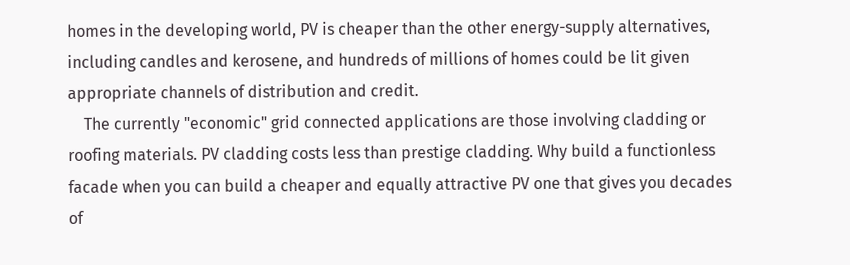homes in the developing world, PV is cheaper than the other energy-supply alternatives, including candles and kerosene, and hundreds of millions of homes could be lit given appropriate channels of distribution and credit.
    The currently "economic" grid connected applications are those involving cladding or roofing materials. PV cladding costs less than prestige cladding. Why build a functionless facade when you can build a cheaper and equally attractive PV one that gives you decades of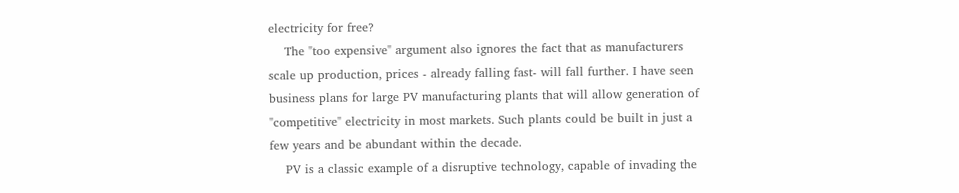electricity for free?
    The "too expensive" argument also ignores the fact that as manufacturers scale up production, prices - already falling fast- will fall further. I have seen business plans for large PV manufacturing plants that will allow generation of "competitive" electricity in most markets. Such plants could be built in just a few years and be abundant within the decade.
    PV is a classic example of a disruptive technology, capable of invading the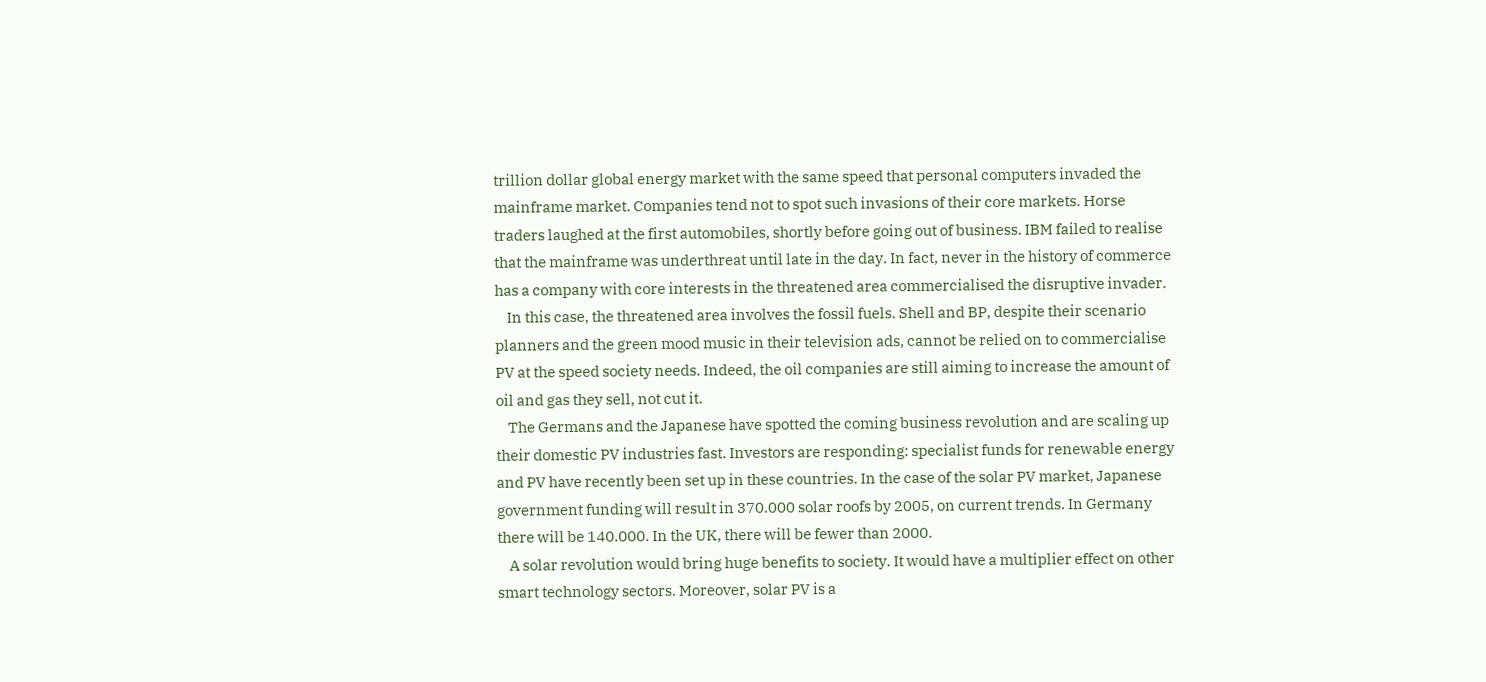trillion dollar global energy market with the same speed that personal computers invaded the mainframe market. Companies tend not to spot such invasions of their core markets. Horse traders laughed at the first automobiles, shortly before going out of business. IBM failed to realise that the mainframe was underthreat until late in the day. In fact, never in the history of commerce has a company with core interests in the threatened area commercialised the disruptive invader.
    In this case, the threatened area involves the fossil fuels. Shell and BP, despite their scenario planners and the green mood music in their television ads, cannot be relied on to commercialise PV at the speed society needs. Indeed, the oil companies are still aiming to increase the amount of oil and gas they sell, not cut it.
    The Germans and the Japanese have spotted the coming business revolution and are scaling up their domestic PV industries fast. Investors are responding: specialist funds for renewable energy and PV have recently been set up in these countries. In the case of the solar PV market, Japanese government funding will result in 370.000 solar roofs by 2005, on current trends. In Germany there will be 140.000. In the UK, there will be fewer than 2000.
    A solar revolution would bring huge benefits to society. It would have a multiplier effect on other smart technology sectors. Moreover, solar PV is a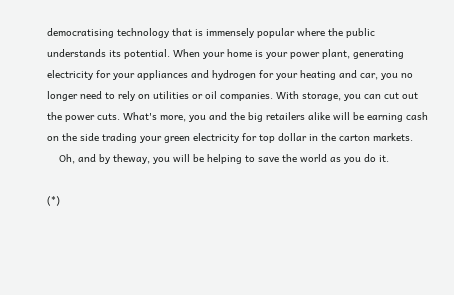democratising technology that is immensely popular where the public understands its potential. When your home is your power plant, generating electricity for your appliances and hydrogen for your heating and car, you no longer need to rely on utilities or oil companies. With storage, you can cut out the power cuts. What's more, you and the big retailers alike will be earning cash on the side trading your green electricity for top dollar in the carton markets.
    Oh, and by theway, you will be helping to save the world as you do it.

(*)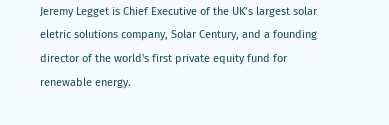Jeremy Legget is Chief Executive of the UK’s largest solar eletric solutions company, Solar Century, and a founding director of the world's first private equity fund for renewable energy.